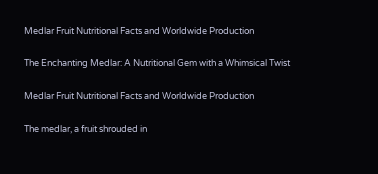Medlar Fruit Nutritional Facts and Worldwide Production

The Enchanting Medlar: A Nutritional Gem with a Whimsical Twist

Medlar Fruit Nutritional Facts and Worldwide Production

The medlar, a fruit shrouded in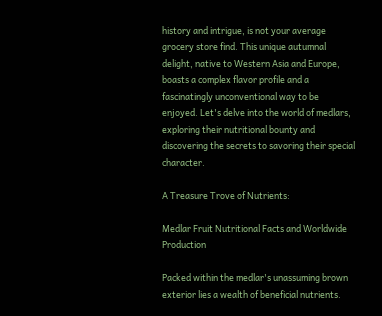history and intrigue, is not your average grocery store find. This unique autumnal delight, native to Western Asia and Europe, boasts a complex flavor profile and a fascinatingly unconventional way to be enjoyed. Let's delve into the world of medlars, exploring their nutritional bounty and discovering the secrets to savoring their special character.

A Treasure Trove of Nutrients:

Medlar Fruit Nutritional Facts and Worldwide Production

Packed within the medlar's unassuming brown exterior lies a wealth of beneficial nutrients.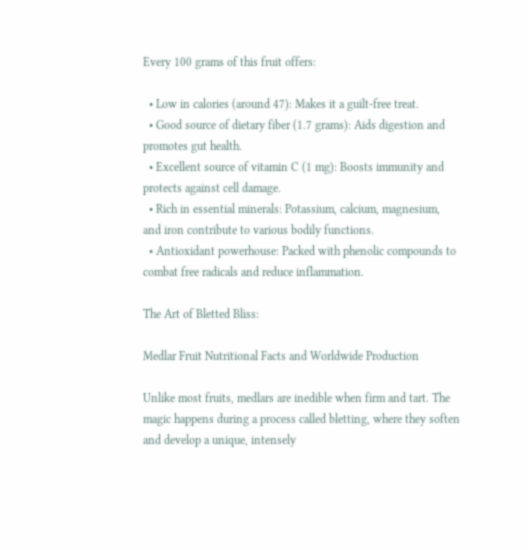Every 100 grams of this fruit offers:

  • Low in calories (around 47): Makes it a guilt-free treat.
  • Good source of dietary fiber (1.7 grams): Aids digestion and promotes gut health.
  • Excellent source of vitamin C (1 mg): Boosts immunity and protects against cell damage.
  • Rich in essential minerals: Potassium, calcium, magnesium, and iron contribute to various bodily functions.
  • Antioxidant powerhouse: Packed with phenolic compounds to combat free radicals and reduce inflammation.

The Art of Bletted Bliss:

Medlar Fruit Nutritional Facts and Worldwide Production

Unlike most fruits, medlars are inedible when firm and tart. The magic happens during a process called bletting, where they soften and develop a unique, intensely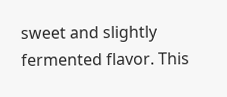sweet and slightly fermented flavor. This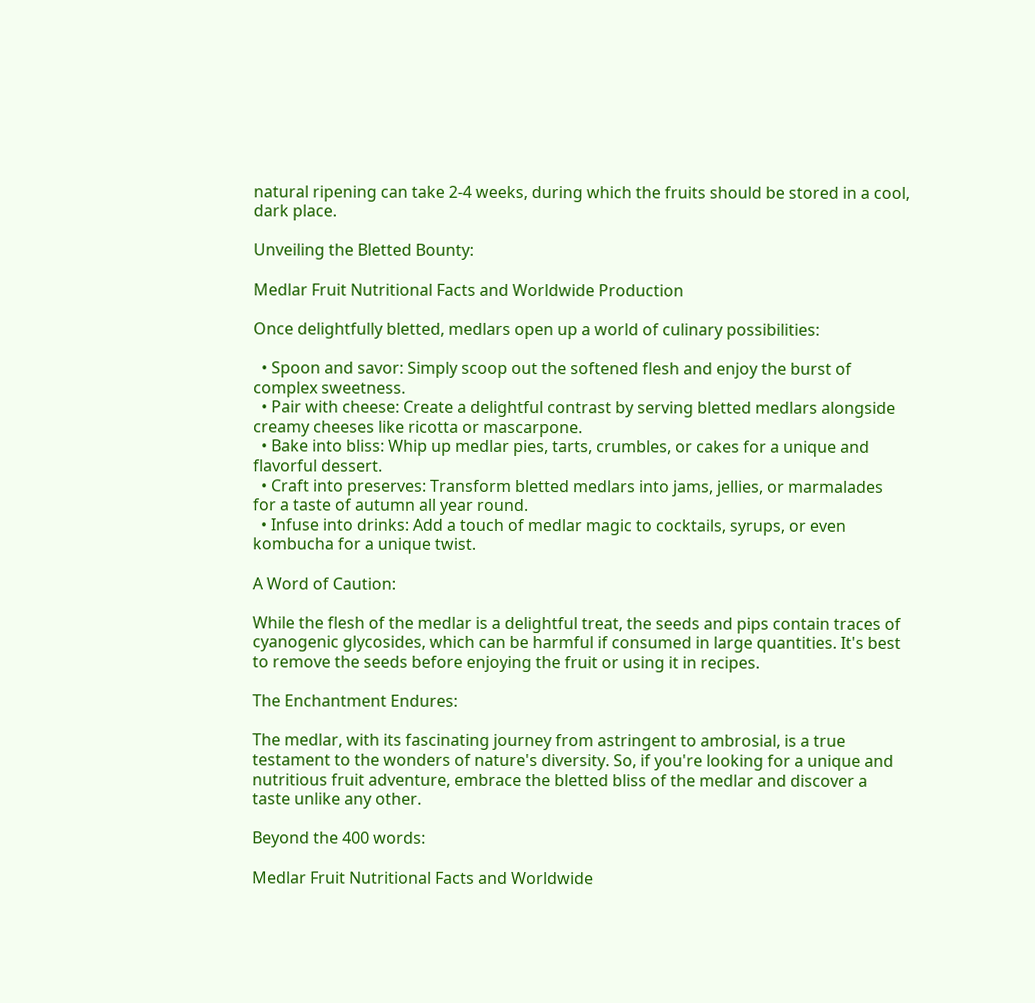natural ripening can take 2-4 weeks, during which the fruits should be stored in a cool, dark place.

Unveiling the Bletted Bounty:

Medlar Fruit Nutritional Facts and Worldwide Production

Once delightfully bletted, medlars open up a world of culinary possibilities:

  • Spoon and savor: Simply scoop out the softened flesh and enjoy the burst of complex sweetness.
  • Pair with cheese: Create a delightful contrast by serving bletted medlars alongside creamy cheeses like ricotta or mascarpone.
  • Bake into bliss: Whip up medlar pies, tarts, crumbles, or cakes for a unique and flavorful dessert.
  • Craft into preserves: Transform bletted medlars into jams, jellies, or marmalades for a taste of autumn all year round.
  • Infuse into drinks: Add a touch of medlar magic to cocktails, syrups, or even kombucha for a unique twist.

A Word of Caution:

While the flesh of the medlar is a delightful treat, the seeds and pips contain traces of cyanogenic glycosides, which can be harmful if consumed in large quantities. It's best to remove the seeds before enjoying the fruit or using it in recipes.

The Enchantment Endures:

The medlar, with its fascinating journey from astringent to ambrosial, is a true testament to the wonders of nature's diversity. So, if you're looking for a unique and nutritious fruit adventure, embrace the bletted bliss of the medlar and discover a taste unlike any other.

Beyond the 400 words:

Medlar Fruit Nutritional Facts and Worldwide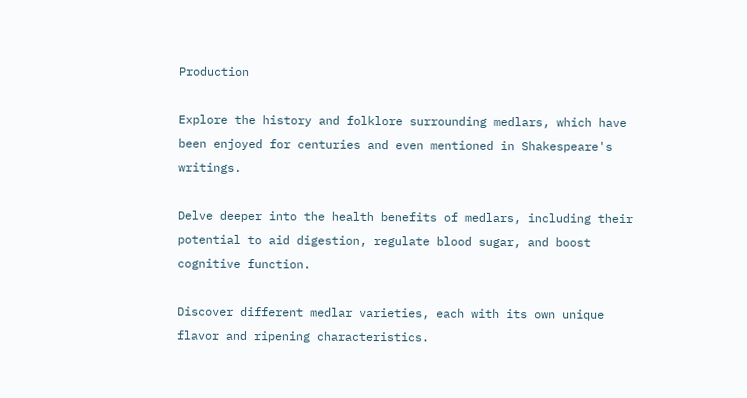Production

Explore the history and folklore surrounding medlars, which have been enjoyed for centuries and even mentioned in Shakespeare's writings.

Delve deeper into the health benefits of medlars, including their potential to aid digestion, regulate blood sugar, and boost cognitive function.

Discover different medlar varieties, each with its own unique flavor and ripening characteristics.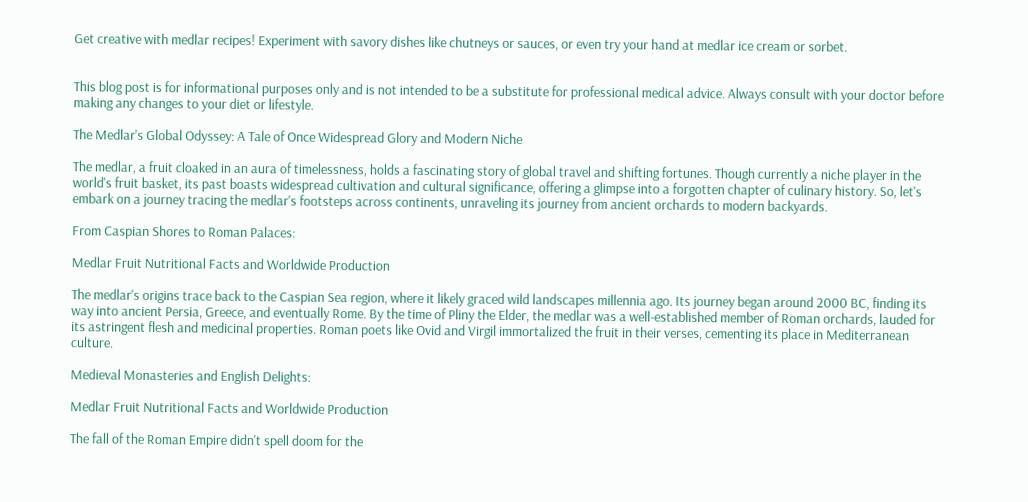Get creative with medlar recipes! Experiment with savory dishes like chutneys or sauces, or even try your hand at medlar ice cream or sorbet.


This blog post is for informational purposes only and is not intended to be a substitute for professional medical advice. Always consult with your doctor before making any changes to your diet or lifestyle.

The Medlar's Global Odyssey: A Tale of Once Widespread Glory and Modern Niche

The medlar, a fruit cloaked in an aura of timelessness, holds a fascinating story of global travel and shifting fortunes. Though currently a niche player in the world's fruit basket, its past boasts widespread cultivation and cultural significance, offering a glimpse into a forgotten chapter of culinary history. So, let's embark on a journey tracing the medlar's footsteps across continents, unraveling its journey from ancient orchards to modern backyards.

From Caspian Shores to Roman Palaces:

Medlar Fruit Nutritional Facts and Worldwide Production

The medlar's origins trace back to the Caspian Sea region, where it likely graced wild landscapes millennia ago. Its journey began around 2000 BC, finding its way into ancient Persia, Greece, and eventually Rome. By the time of Pliny the Elder, the medlar was a well-established member of Roman orchards, lauded for its astringent flesh and medicinal properties. Roman poets like Ovid and Virgil immortalized the fruit in their verses, cementing its place in Mediterranean culture.

Medieval Monasteries and English Delights:

Medlar Fruit Nutritional Facts and Worldwide Production

The fall of the Roman Empire didn't spell doom for the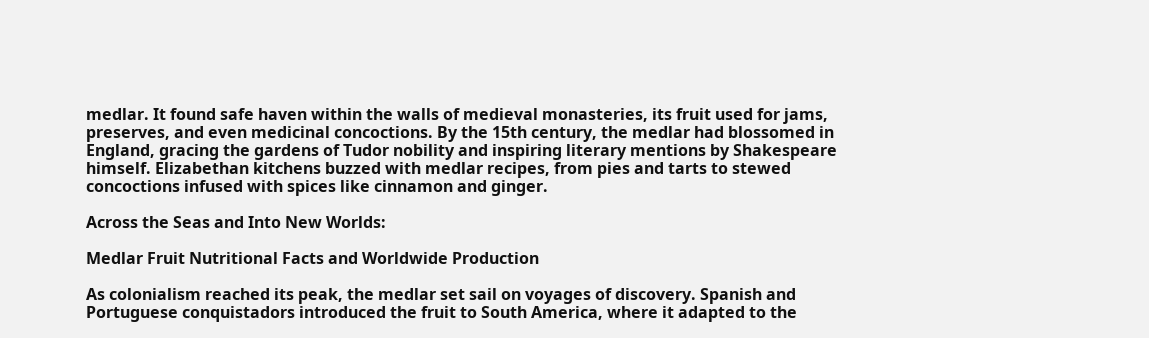medlar. It found safe haven within the walls of medieval monasteries, its fruit used for jams, preserves, and even medicinal concoctions. By the 15th century, the medlar had blossomed in England, gracing the gardens of Tudor nobility and inspiring literary mentions by Shakespeare himself. Elizabethan kitchens buzzed with medlar recipes, from pies and tarts to stewed concoctions infused with spices like cinnamon and ginger.

Across the Seas and Into New Worlds:

Medlar Fruit Nutritional Facts and Worldwide Production

As colonialism reached its peak, the medlar set sail on voyages of discovery. Spanish and Portuguese conquistadors introduced the fruit to South America, where it adapted to the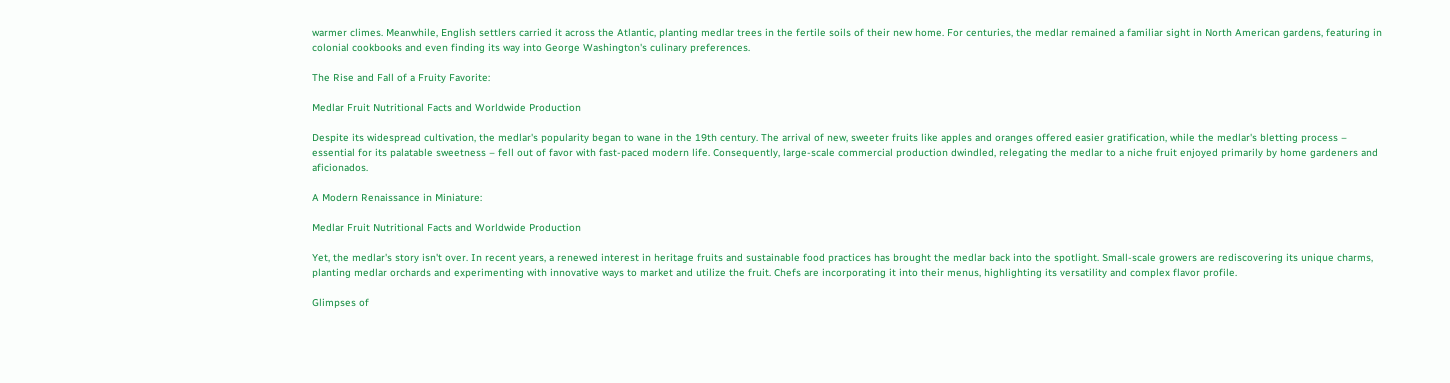warmer climes. Meanwhile, English settlers carried it across the Atlantic, planting medlar trees in the fertile soils of their new home. For centuries, the medlar remained a familiar sight in North American gardens, featuring in colonial cookbooks and even finding its way into George Washington's culinary preferences.

The Rise and Fall of a Fruity Favorite:

Medlar Fruit Nutritional Facts and Worldwide Production

Despite its widespread cultivation, the medlar's popularity began to wane in the 19th century. The arrival of new, sweeter fruits like apples and oranges offered easier gratification, while the medlar's bletting process – essential for its palatable sweetness – fell out of favor with fast-paced modern life. Consequently, large-scale commercial production dwindled, relegating the medlar to a niche fruit enjoyed primarily by home gardeners and aficionados.

A Modern Renaissance in Miniature:

Medlar Fruit Nutritional Facts and Worldwide Production

Yet, the medlar's story isn't over. In recent years, a renewed interest in heritage fruits and sustainable food practices has brought the medlar back into the spotlight. Small-scale growers are rediscovering its unique charms, planting medlar orchards and experimenting with innovative ways to market and utilize the fruit. Chefs are incorporating it into their menus, highlighting its versatility and complex flavor profile.

Glimpses of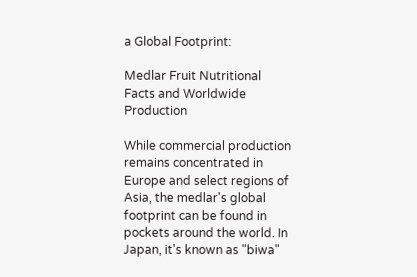a Global Footprint:

Medlar Fruit Nutritional Facts and Worldwide Production

While commercial production remains concentrated in Europe and select regions of Asia, the medlar's global footprint can be found in pockets around the world. In Japan, it's known as "biwa"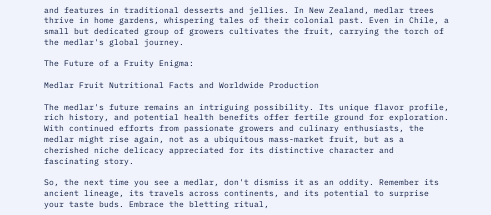and features in traditional desserts and jellies. In New Zealand, medlar trees thrive in home gardens, whispering tales of their colonial past. Even in Chile, a small but dedicated group of growers cultivates the fruit, carrying the torch of the medlar's global journey.

The Future of a Fruity Enigma:

Medlar Fruit Nutritional Facts and Worldwide Production

The medlar's future remains an intriguing possibility. Its unique flavor profile, rich history, and potential health benefits offer fertile ground for exploration. With continued efforts from passionate growers and culinary enthusiasts, the medlar might rise again, not as a ubiquitous mass-market fruit, but as a cherished niche delicacy appreciated for its distinctive character and fascinating story.

So, the next time you see a medlar, don't dismiss it as an oddity. Remember its ancient lineage, its travels across continents, and its potential to surprise your taste buds. Embrace the bletting ritual,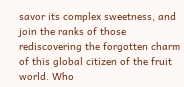savor its complex sweetness, and join the ranks of those rediscovering the forgotten charm of this global citizen of the fruit world. Who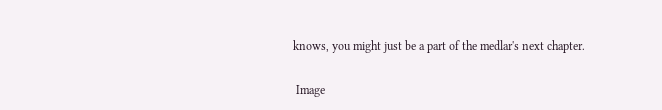knows, you might just be a part of the medlar's next chapter.

 Image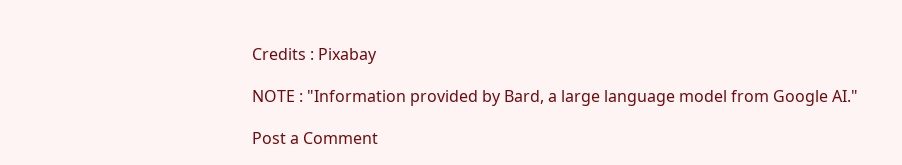Credits : Pixabay

NOTE : "Information provided by Bard, a large language model from Google AI."

Post a Comment